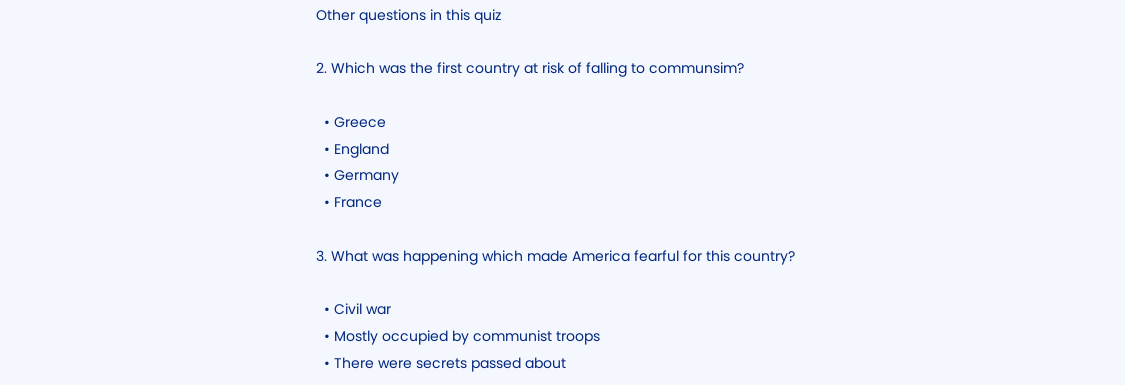Other questions in this quiz

2. Which was the first country at risk of falling to communsim?

  • Greece
  • England
  • Germany
  • France

3. What was happening which made America fearful for this country?

  • Civil war
  • Mostly occupied by communist troops
  • There were secrets passed about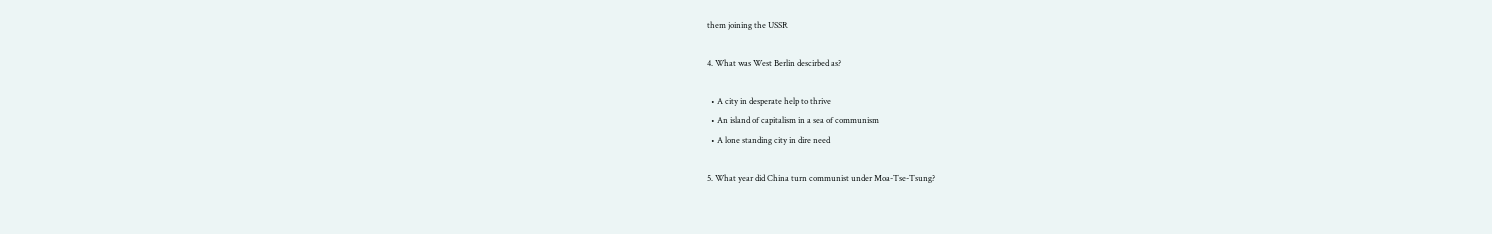them joining the USSR

4. What was West Berlin descirbed as?

  • A city in desperate help to thrive
  • An island of capitalism in a sea of communism
  • A lone standing city in dire need

5. What year did China turn communist under Moa-Tse-Tsung?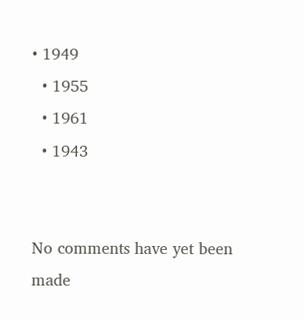• 1949
  • 1955
  • 1961
  • 1943


No comments have yet been made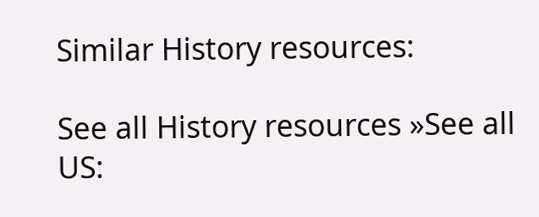Similar History resources:

See all History resources »See all US: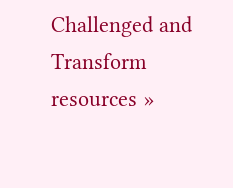Challenged and Transform resources »